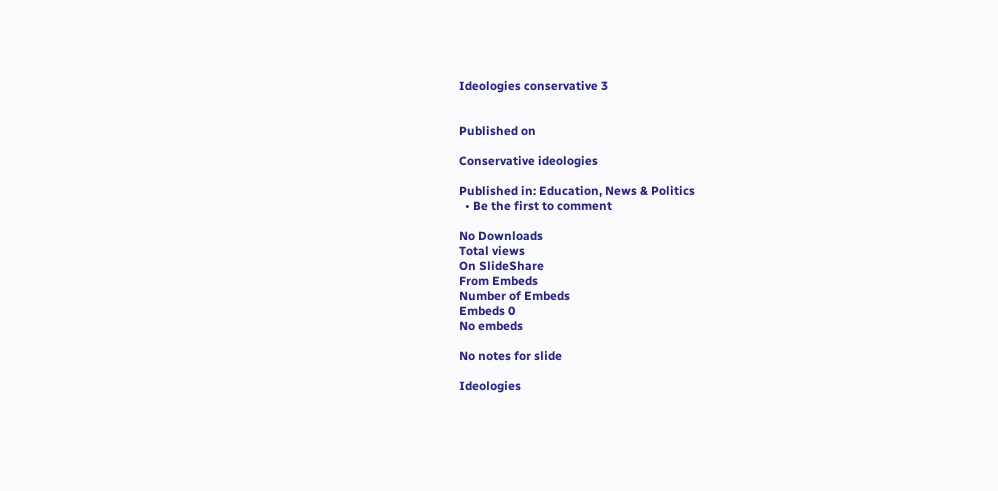Ideologies conservative 3


Published on

Conservative ideologies

Published in: Education, News & Politics
  • Be the first to comment

No Downloads
Total views
On SlideShare
From Embeds
Number of Embeds
Embeds 0
No embeds

No notes for slide

Ideologies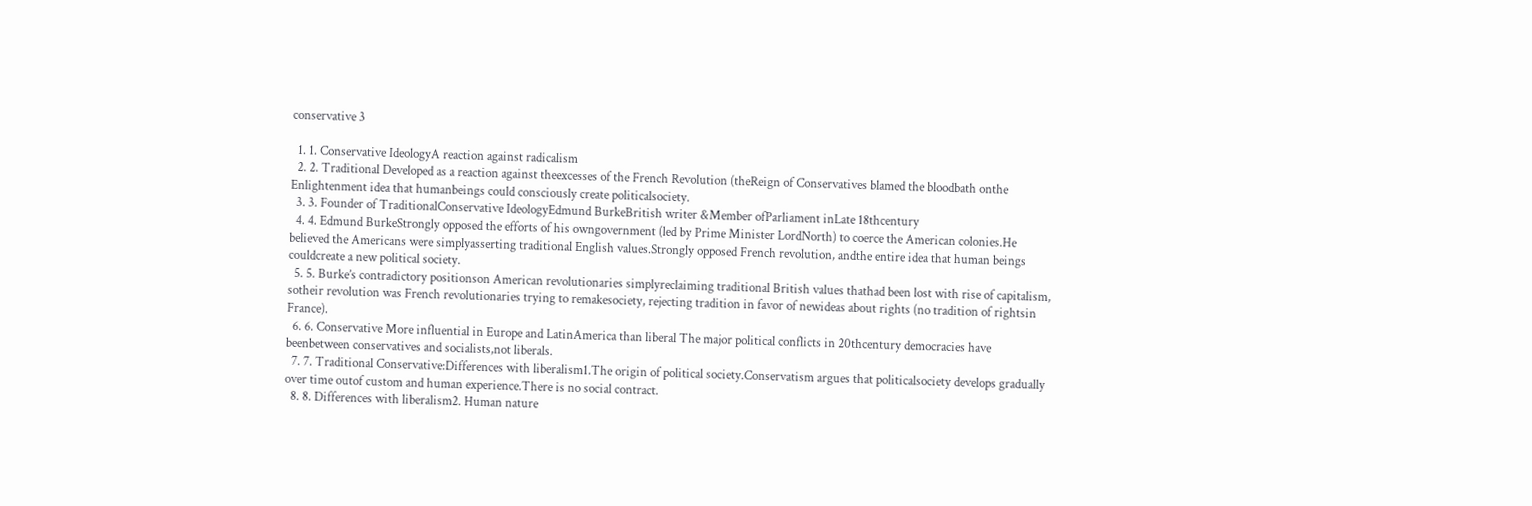conservative 3

  1. 1. Conservative IdeologyA reaction against radicalism
  2. 2. Traditional Developed as a reaction against theexcesses of the French Revolution (theReign of Conservatives blamed the bloodbath onthe Enlightenment idea that humanbeings could consciously create politicalsociety.
  3. 3. Founder of TraditionalConservative IdeologyEdmund BurkeBritish writer &Member ofParliament inLate 18thcentury
  4. 4. Edmund BurkeStrongly opposed the efforts of his owngovernment (led by Prime Minister LordNorth) to coerce the American colonies.He believed the Americans were simplyasserting traditional English values.Strongly opposed French revolution, andthe entire idea that human beings couldcreate a new political society.
  5. 5. Burke’s contradictory positionson American revolutionaries simplyreclaiming traditional British values thathad been lost with rise of capitalism, sotheir revolution was French revolutionaries trying to remakesociety, rejecting tradition in favor of newideas about rights (no tradition of rightsin France).
  6. 6. Conservative More influential in Europe and LatinAmerica than liberal The major political conflicts in 20thcentury democracies have beenbetween conservatives and socialists,not liberals.
  7. 7. Traditional Conservative:Differences with liberalism1.The origin of political society.Conservatism argues that politicalsociety develops gradually over time outof custom and human experience.There is no social contract.
  8. 8. Differences with liberalism2. Human nature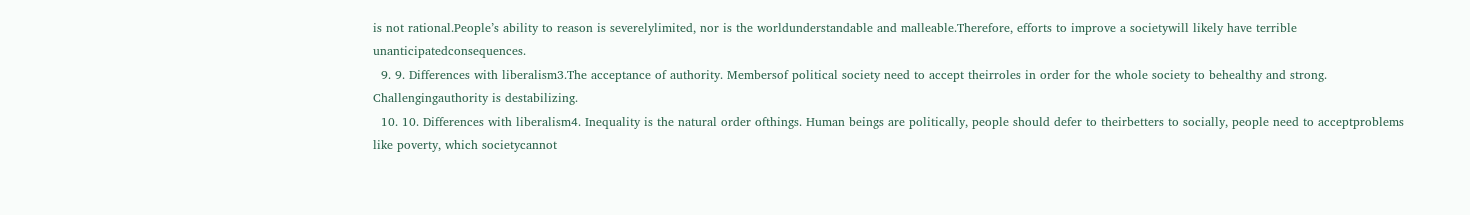is not rational.People’s ability to reason is severelylimited, nor is the worldunderstandable and malleable.Therefore, efforts to improve a societywill likely have terrible unanticipatedconsequences.
  9. 9. Differences with liberalism3.The acceptance of authority. Membersof political society need to accept theirroles in order for the whole society to behealthy and strong. Challengingauthority is destabilizing.
  10. 10. Differences with liberalism4. Inequality is the natural order ofthings. Human beings are politically, people should defer to theirbetters to socially, people need to acceptproblems like poverty, which societycannot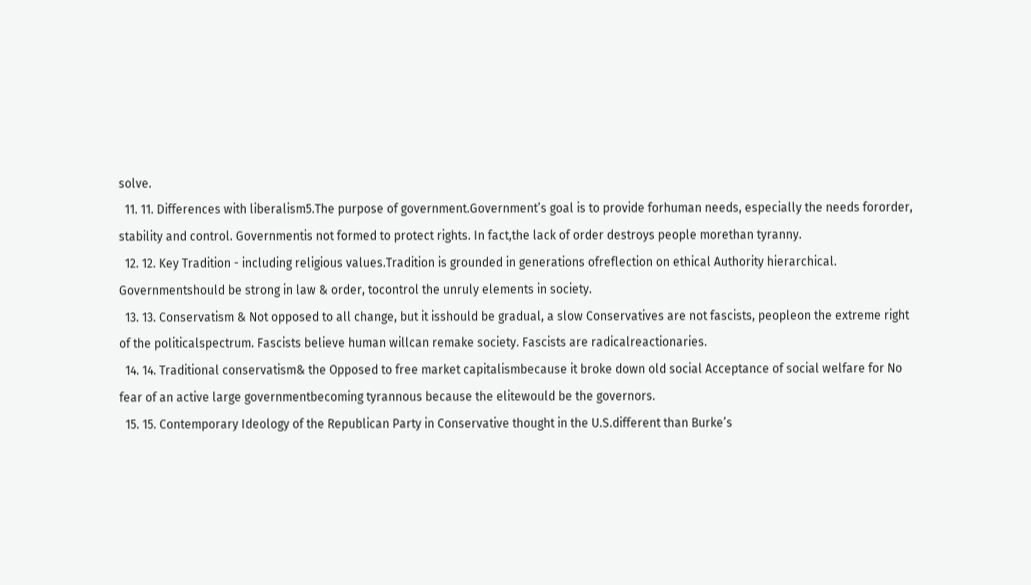solve.
  11. 11. Differences with liberalism5.The purpose of government.Government’s goal is to provide forhuman needs, especially the needs fororder, stability and control. Governmentis not formed to protect rights. In fact,the lack of order destroys people morethan tyranny.
  12. 12. Key Tradition - including religious values.Tradition is grounded in generations ofreflection on ethical Authority hierarchical. Governmentshould be strong in law & order, tocontrol the unruly elements in society.
  13. 13. Conservatism & Not opposed to all change, but it isshould be gradual, a slow Conservatives are not fascists, peopleon the extreme right of the politicalspectrum. Fascists believe human willcan remake society. Fascists are radicalreactionaries.
  14. 14. Traditional conservatism& the Opposed to free market capitalismbecause it broke down old social Acceptance of social welfare for No fear of an active large governmentbecoming tyrannous because the elitewould be the governors.
  15. 15. Contemporary Ideology of the Republican Party in Conservative thought in the U.S.different than Burke’s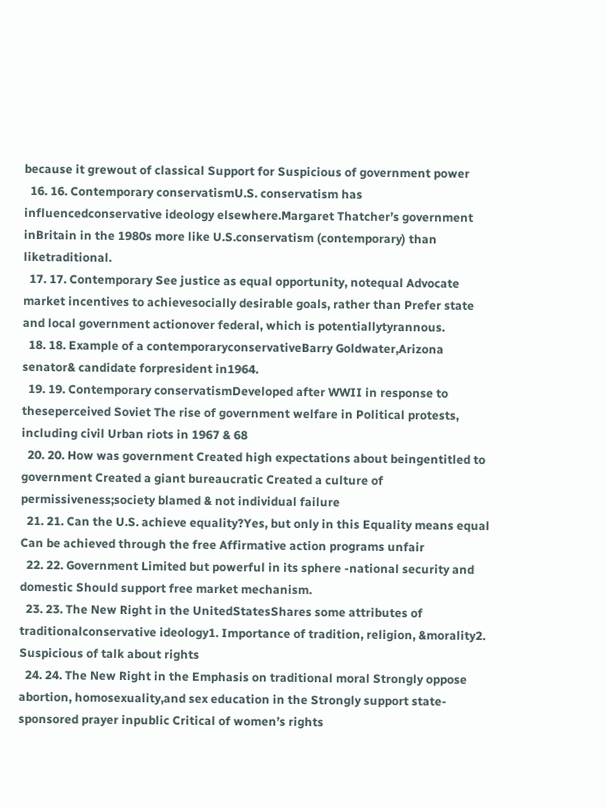because it grewout of classical Support for Suspicious of government power
  16. 16. Contemporary conservatismU.S. conservatism has influencedconservative ideology elsewhere.Margaret Thatcher’s government inBritain in the 1980s more like U.S.conservatism (contemporary) than liketraditional.
  17. 17. Contemporary See justice as equal opportunity, notequal Advocate market incentives to achievesocially desirable goals, rather than Prefer state and local government actionover federal, which is potentiallytyrannous.
  18. 18. Example of a contemporaryconservativeBarry Goldwater,Arizona senator& candidate forpresident in1964.
  19. 19. Contemporary conservatismDeveloped after WWII in response to theseperceived Soviet The rise of government welfare in Political protests, including civil Urban riots in 1967 & 68
  20. 20. How was government Created high expectations about beingentitled to government Created a giant bureaucratic Created a culture of permissiveness;society blamed & not individual failure
  21. 21. Can the U.S. achieve equality?Yes, but only in this Equality means equal Can be achieved through the free Affirmative action programs unfair
  22. 22. Government Limited but powerful in its sphere -national security and domestic Should support free market mechanism.
  23. 23. The New Right in the UnitedStatesShares some attributes of traditionalconservative ideology1. Importance of tradition, religion, &morality2. Suspicious of talk about rights
  24. 24. The New Right in the Emphasis on traditional moral Strongly oppose abortion, homosexuality,and sex education in the Strongly support state-sponsored prayer inpublic Critical of women’s rights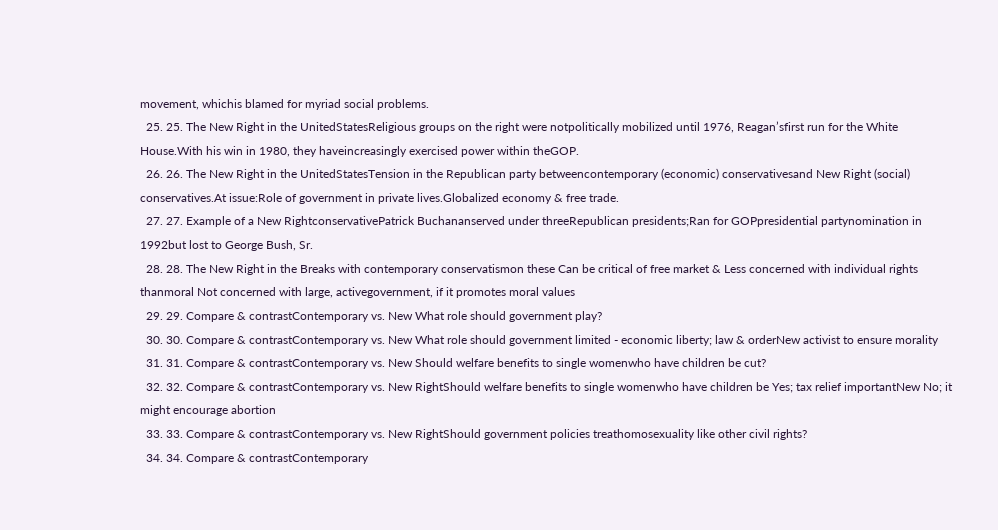movement, whichis blamed for myriad social problems.
  25. 25. The New Right in the UnitedStatesReligious groups on the right were notpolitically mobilized until 1976, Reagan’sfirst run for the White House.With his win in 1980, they haveincreasingly exercised power within theGOP.
  26. 26. The New Right in the UnitedStatesTension in the Republican party betweencontemporary (economic) conservativesand New Right (social) conservatives.At issue:Role of government in private lives.Globalized economy & free trade.
  27. 27. Example of a New RightconservativePatrick Buchananserved under threeRepublican presidents;Ran for GOPpresidential partynomination in 1992but lost to George Bush, Sr.
  28. 28. The New Right in the Breaks with contemporary conservatismon these Can be critical of free market & Less concerned with individual rights thanmoral Not concerned with large, activegovernment, if it promotes moral values
  29. 29. Compare & contrastContemporary vs. New What role should government play?
  30. 30. Compare & contrastContemporary vs. New What role should government limited - economic liberty; law & orderNew activist to ensure morality
  31. 31. Compare & contrastContemporary vs. New Should welfare benefits to single womenwho have children be cut?
  32. 32. Compare & contrastContemporary vs. New RightShould welfare benefits to single womenwho have children be Yes; tax relief importantNew No; it might encourage abortion
  33. 33. Compare & contrastContemporary vs. New RightShould government policies treathomosexuality like other civil rights?
  34. 34. Compare & contrastContemporary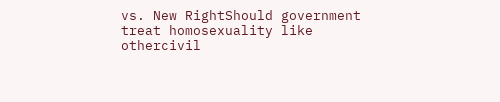vs. New RightShould government treat homosexuality like othercivil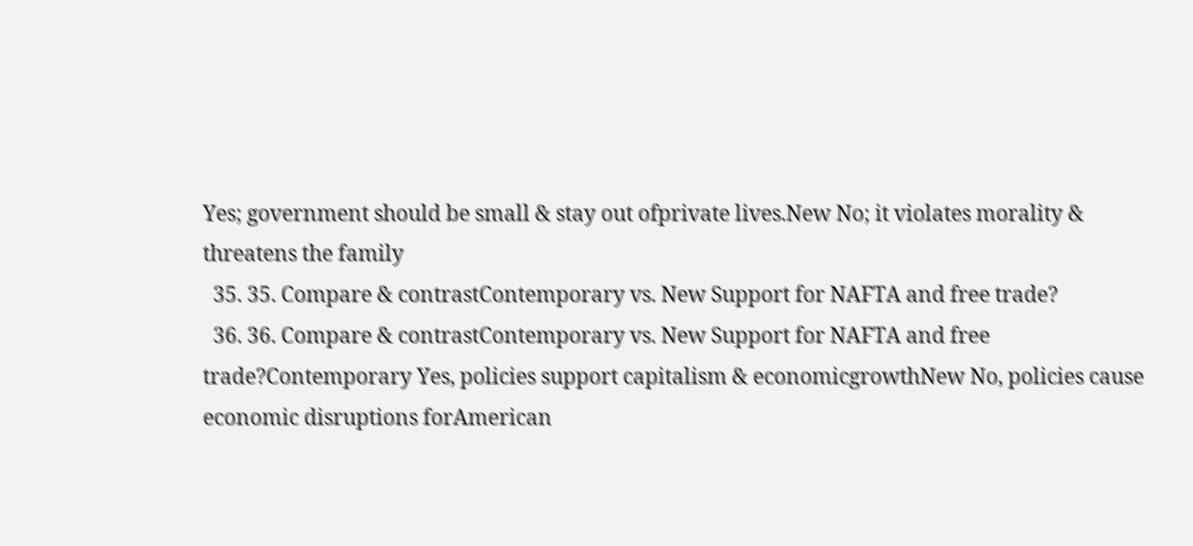Yes; government should be small & stay out ofprivate lives.New No; it violates morality & threatens the family
  35. 35. Compare & contrastContemporary vs. New Support for NAFTA and free trade?
  36. 36. Compare & contrastContemporary vs. New Support for NAFTA and free trade?Contemporary Yes, policies support capitalism & economicgrowthNew No, policies cause economic disruptions forAmerican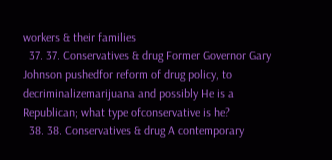workers & their families
  37. 37. Conservatives & drug Former Governor Gary Johnson pushedfor reform of drug policy, to decriminalizemarijuana and possibly He is a Republican; what type ofconservative is he?
  38. 38. Conservatives & drug A contemporary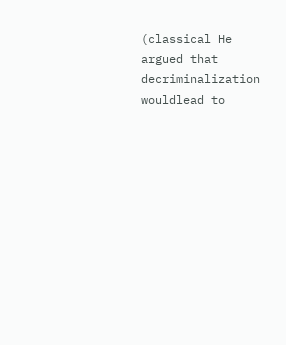(classical He argued that decriminalization wouldlead to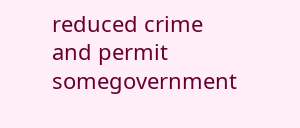reduced crime and permit somegovernment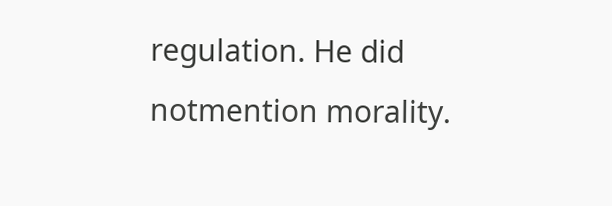regulation. He did notmention morality.